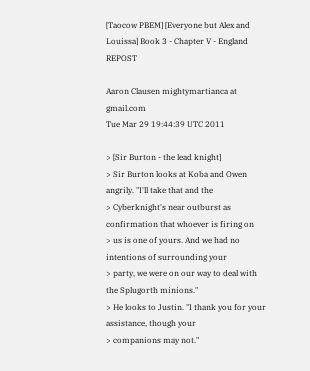[Taocow PBEM] [Everyone but Alex and Louissa] Book 3 - Chapter V - England REPOST

Aaron Clausen mightymartianca at gmail.com
Tue Mar 29 19:44:39 UTC 2011

> [Sir Burton - the lead knight]
> Sir Burton looks at Koba and Owen angrily. "I'll take that and the
> Cyberknight's near outburst as confirmation that whoever is firing on
> us is one of yours. And we had no intentions of surrounding your
> party, we were on our way to deal with the Splugorth minions."
> He looks to Justin. "I thank you for your assistance, though your
> companions may not."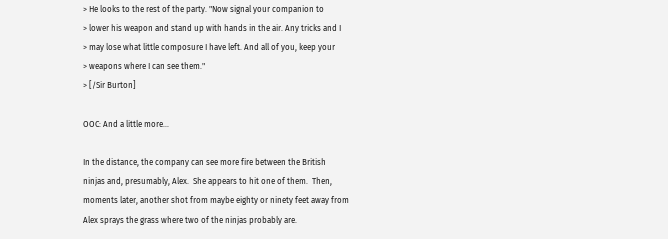> He looks to the rest of the party. "Now signal your companion to
> lower his weapon and stand up with hands in the air. Any tricks and I
> may lose what little composure I have left. And all of you, keep your
> weapons where I can see them."
> [/Sir Burton]

OOC: And a little more...

In the distance, the company can see more fire between the British
ninjas and, presumably, Alex.  She appears to hit one of them.  Then,
moments later, another shot from maybe eighty or ninety feet away from
Alex sprays the grass where two of the ninjas probably are.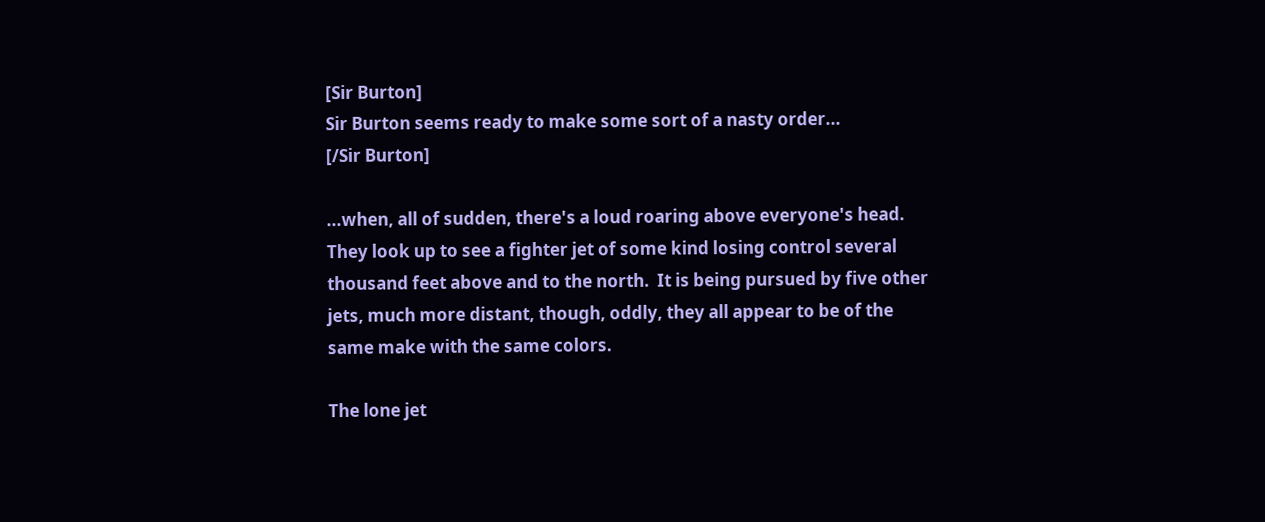[Sir Burton]
Sir Burton seems ready to make some sort of a nasty order...
[/Sir Burton]

...when, all of sudden, there's a loud roaring above everyone's head.
They look up to see a fighter jet of some kind losing control several
thousand feet above and to the north.  It is being pursued by five other
jets, much more distant, though, oddly, they all appear to be of the
same make with the same colors.

The lone jet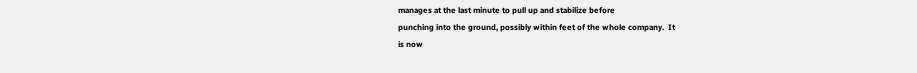manages at the last minute to pull up and stabilize before
punching into the ground, possibly within feet of the whole company.  It
is now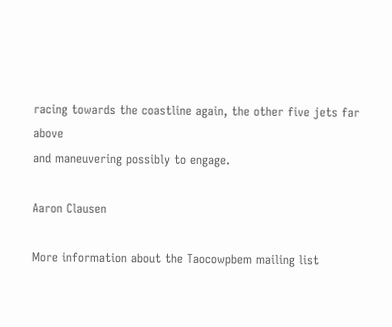racing towards the coastline again, the other five jets far above
and maneuvering possibly to engage.

Aaron Clausen

More information about the Taocowpbem mailing list